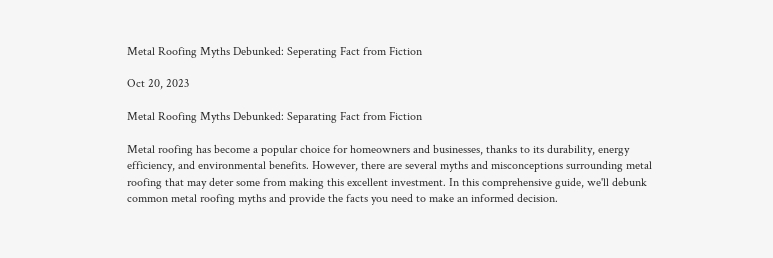Metal Roofing Myths Debunked: Seperating Fact from Fiction

Oct 20, 2023

Metal Roofing Myths Debunked: Separating Fact from Fiction

Metal roofing has become a popular choice for homeowners and businesses, thanks to its durability, energy efficiency, and environmental benefits. However, there are several myths and misconceptions surrounding metal roofing that may deter some from making this excellent investment. In this comprehensive guide, we'll debunk common metal roofing myths and provide the facts you need to make an informed decision.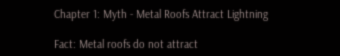Chapter 1: Myth - Metal Roofs Attract Lightning

Fact: Metal roofs do not attract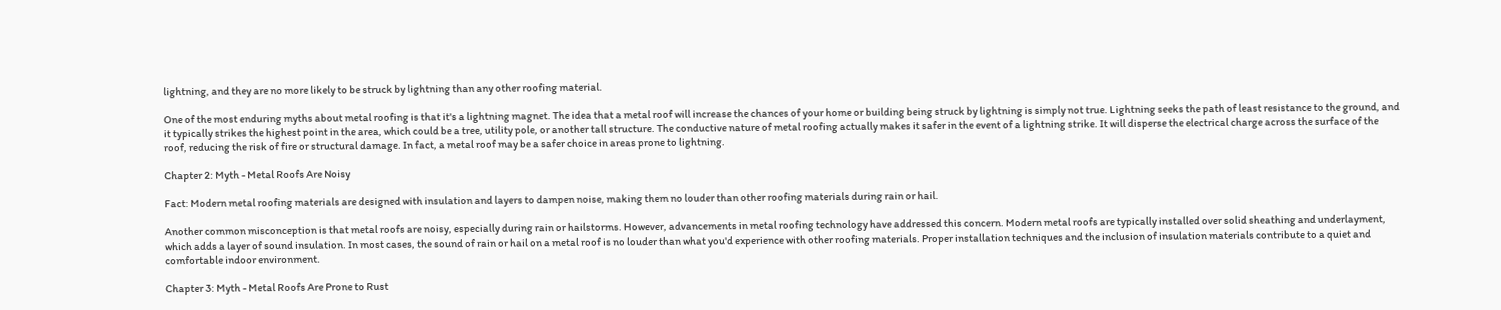lightning, and they are no more likely to be struck by lightning than any other roofing material.

One of the most enduring myths about metal roofing is that it's a lightning magnet. The idea that a metal roof will increase the chances of your home or building being struck by lightning is simply not true. Lightning seeks the path of least resistance to the ground, and it typically strikes the highest point in the area, which could be a tree, utility pole, or another tall structure. The conductive nature of metal roofing actually makes it safer in the event of a lightning strike. It will disperse the electrical charge across the surface of the roof, reducing the risk of fire or structural damage. In fact, a metal roof may be a safer choice in areas prone to lightning.

Chapter 2: Myth - Metal Roofs Are Noisy

Fact: Modern metal roofing materials are designed with insulation and layers to dampen noise, making them no louder than other roofing materials during rain or hail.

Another common misconception is that metal roofs are noisy, especially during rain or hailstorms. However, advancements in metal roofing technology have addressed this concern. Modern metal roofs are typically installed over solid sheathing and underlayment, which adds a layer of sound insulation. In most cases, the sound of rain or hail on a metal roof is no louder than what you'd experience with other roofing materials. Proper installation techniques and the inclusion of insulation materials contribute to a quiet and comfortable indoor environment.

Chapter 3: Myth - Metal Roofs Are Prone to Rust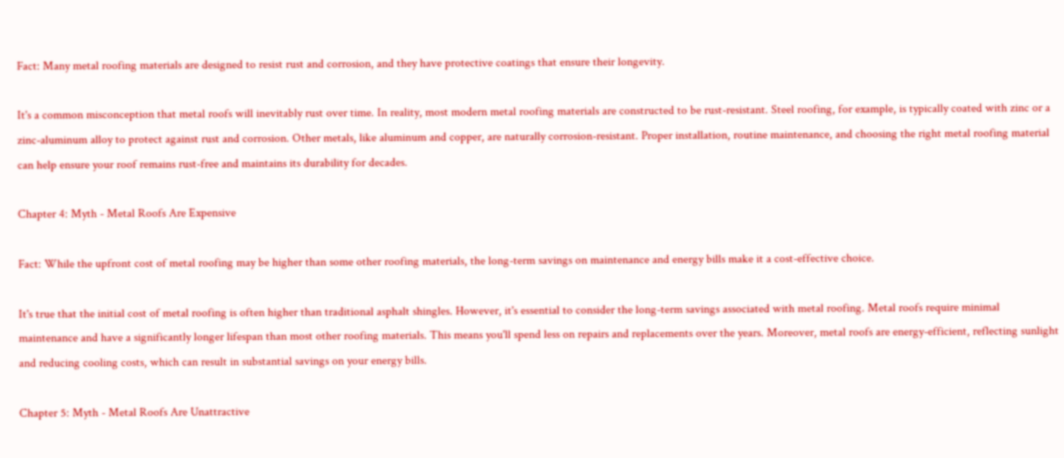Fact: Many metal roofing materials are designed to resist rust and corrosion, and they have protective coatings that ensure their longevity.

It's a common misconception that metal roofs will inevitably rust over time. In reality, most modern metal roofing materials are constructed to be rust-resistant. Steel roofing, for example, is typically coated with zinc or a zinc-aluminum alloy to protect against rust and corrosion. Other metals, like aluminum and copper, are naturally corrosion-resistant. Proper installation, routine maintenance, and choosing the right metal roofing material can help ensure your roof remains rust-free and maintains its durability for decades.

Chapter 4: Myth - Metal Roofs Are Expensive

Fact: While the upfront cost of metal roofing may be higher than some other roofing materials, the long-term savings on maintenance and energy bills make it a cost-effective choice.

It's true that the initial cost of metal roofing is often higher than traditional asphalt shingles. However, it's essential to consider the long-term savings associated with metal roofing. Metal roofs require minimal maintenance and have a significantly longer lifespan than most other roofing materials. This means you'll spend less on repairs and replacements over the years. Moreover, metal roofs are energy-efficient, reflecting sunlight and reducing cooling costs, which can result in substantial savings on your energy bills.

Chapter 5: Myth - Metal Roofs Are Unattractive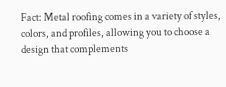Fact: Metal roofing comes in a variety of styles, colors, and profiles, allowing you to choose a design that complements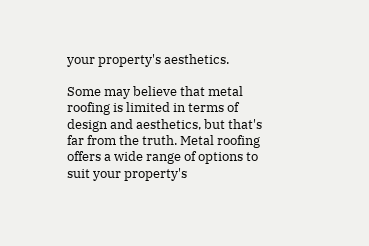your property's aesthetics.

Some may believe that metal roofing is limited in terms of design and aesthetics, but that's far from the truth. Metal roofing offers a wide range of options to suit your property's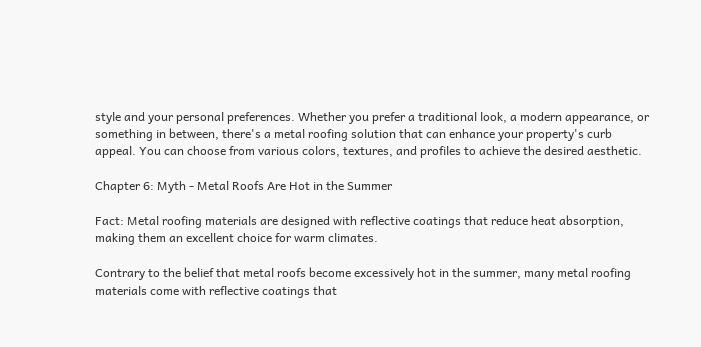style and your personal preferences. Whether you prefer a traditional look, a modern appearance, or something in between, there's a metal roofing solution that can enhance your property's curb appeal. You can choose from various colors, textures, and profiles to achieve the desired aesthetic.

Chapter 6: Myth - Metal Roofs Are Hot in the Summer

Fact: Metal roofing materials are designed with reflective coatings that reduce heat absorption, making them an excellent choice for warm climates.

Contrary to the belief that metal roofs become excessively hot in the summer, many metal roofing materials come with reflective coatings that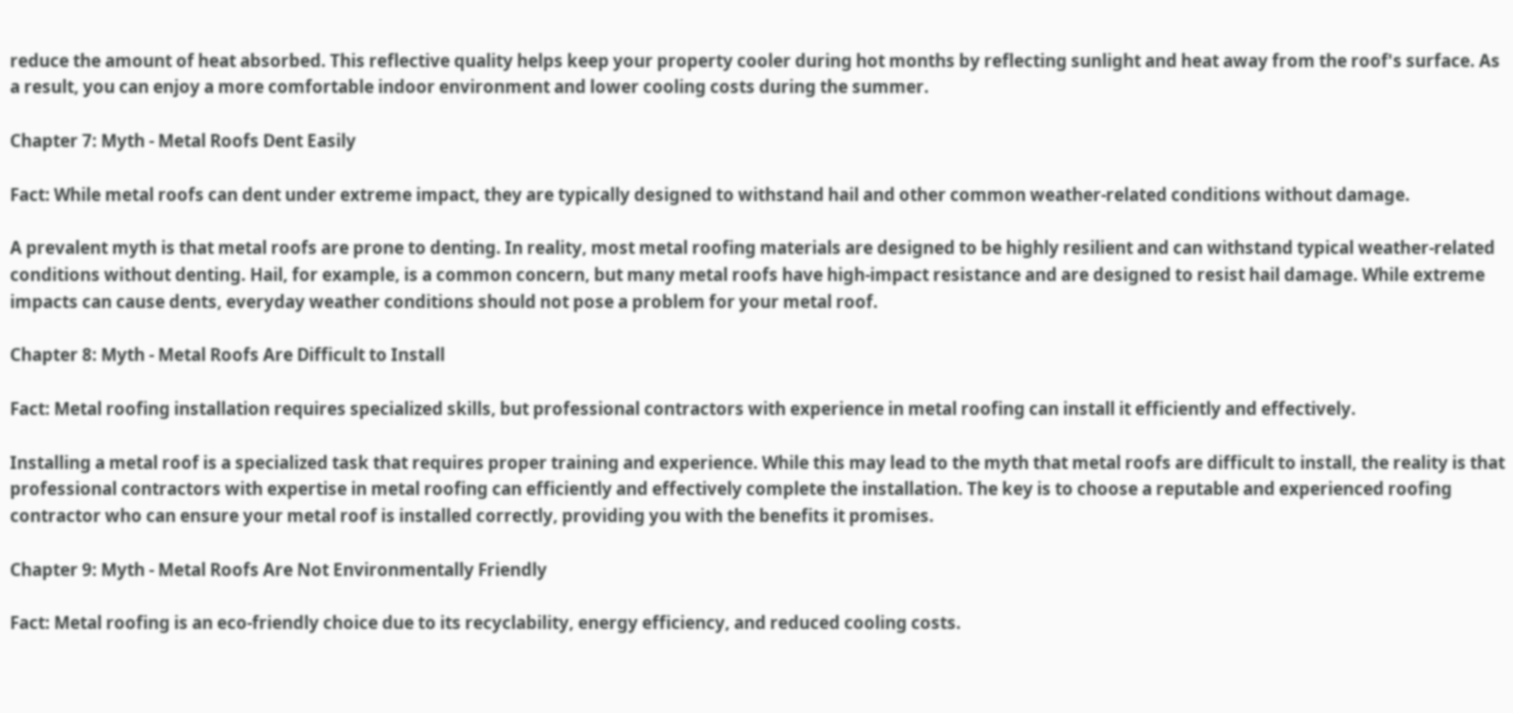reduce the amount of heat absorbed. This reflective quality helps keep your property cooler during hot months by reflecting sunlight and heat away from the roof's surface. As a result, you can enjoy a more comfortable indoor environment and lower cooling costs during the summer.

Chapter 7: Myth - Metal Roofs Dent Easily

Fact: While metal roofs can dent under extreme impact, they are typically designed to withstand hail and other common weather-related conditions without damage.

A prevalent myth is that metal roofs are prone to denting. In reality, most metal roofing materials are designed to be highly resilient and can withstand typical weather-related conditions without denting. Hail, for example, is a common concern, but many metal roofs have high-impact resistance and are designed to resist hail damage. While extreme impacts can cause dents, everyday weather conditions should not pose a problem for your metal roof.

Chapter 8: Myth - Metal Roofs Are Difficult to Install

Fact: Metal roofing installation requires specialized skills, but professional contractors with experience in metal roofing can install it efficiently and effectively.

Installing a metal roof is a specialized task that requires proper training and experience. While this may lead to the myth that metal roofs are difficult to install, the reality is that professional contractors with expertise in metal roofing can efficiently and effectively complete the installation. The key is to choose a reputable and experienced roofing contractor who can ensure your metal roof is installed correctly, providing you with the benefits it promises.

Chapter 9: Myth - Metal Roofs Are Not Environmentally Friendly

Fact: Metal roofing is an eco-friendly choice due to its recyclability, energy efficiency, and reduced cooling costs.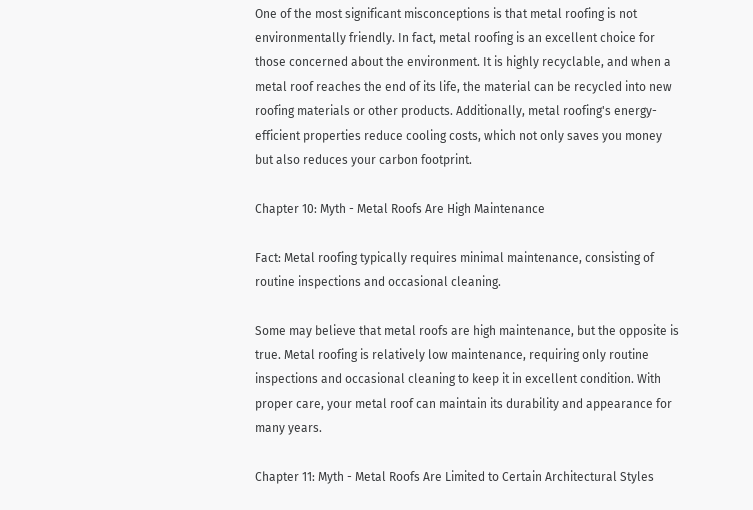One of the most significant misconceptions is that metal roofing is not environmentally friendly. In fact, metal roofing is an excellent choice for those concerned about the environment. It is highly recyclable, and when a metal roof reaches the end of its life, the material can be recycled into new roofing materials or other products. Additionally, metal roofing's energy-efficient properties reduce cooling costs, which not only saves you money but also reduces your carbon footprint.

Chapter 10: Myth - Metal Roofs Are High Maintenance

Fact: Metal roofing typically requires minimal maintenance, consisting of routine inspections and occasional cleaning.

Some may believe that metal roofs are high maintenance, but the opposite is true. Metal roofing is relatively low maintenance, requiring only routine inspections and occasional cleaning to keep it in excellent condition. With proper care, your metal roof can maintain its durability and appearance for many years.

Chapter 11: Myth - Metal Roofs Are Limited to Certain Architectural Styles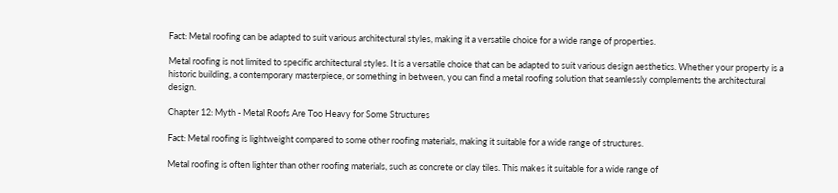Fact: Metal roofing can be adapted to suit various architectural styles, making it a versatile choice for a wide range of properties.

Metal roofing is not limited to specific architectural styles. It is a versatile choice that can be adapted to suit various design aesthetics. Whether your property is a historic building, a contemporary masterpiece, or something in between, you can find a metal roofing solution that seamlessly complements the architectural design.

Chapter 12: Myth - Metal Roofs Are Too Heavy for Some Structures

Fact: Metal roofing is lightweight compared to some other roofing materials, making it suitable for a wide range of structures.

Metal roofing is often lighter than other roofing materials, such as concrete or clay tiles. This makes it suitable for a wide range of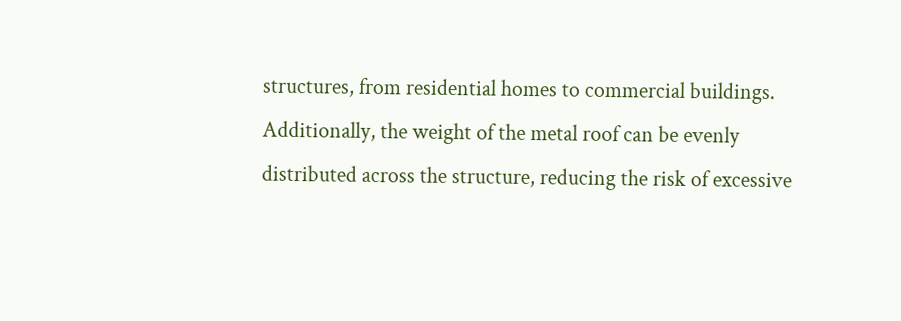structures, from residential homes to commercial buildings. Additionally, the weight of the metal roof can be evenly distributed across the structure, reducing the risk of excessive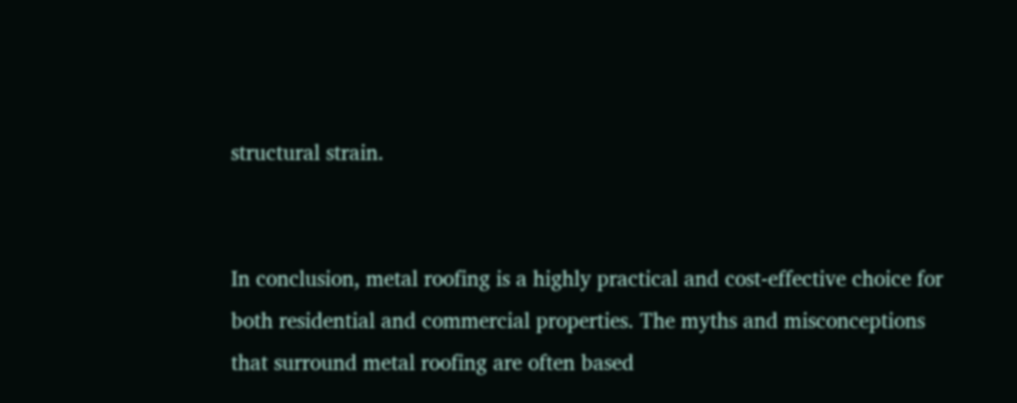structural strain.


In conclusion, metal roofing is a highly practical and cost-effective choice for both residential and commercial properties. The myths and misconceptions that surround metal roofing are often based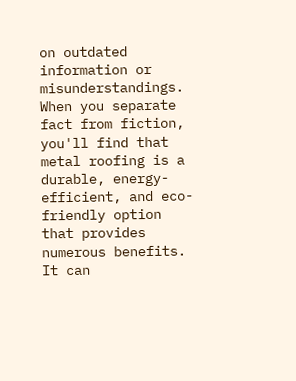on outdated information or misunderstandings. When you separate fact from fiction, you'll find that metal roofing is a durable, energy-efficient, and eco-friendly option that provides numerous benefits. It can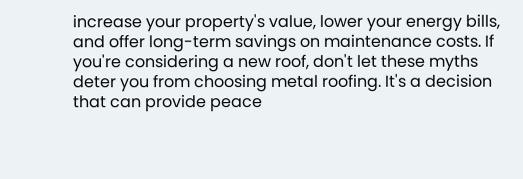increase your property's value, lower your energy bills, and offer long-term savings on maintenance costs. If you're considering a new roof, don't let these myths deter you from choosing metal roofing. It's a decision that can provide peace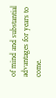of mind and substantial advantages for years to come.